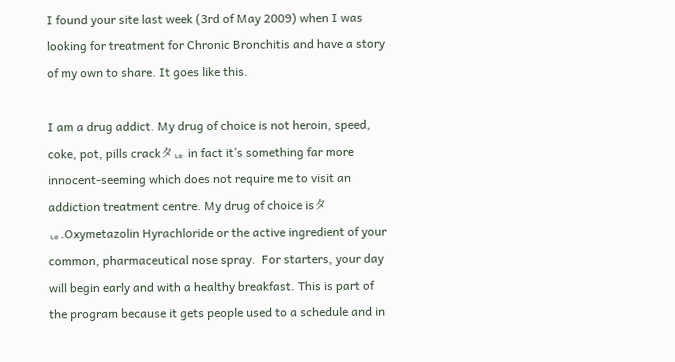I found your site last week (3rd of May 2009) when I was looking for treatment for Chronic Bronchitis and have a story of my own to share. It goes like this.

I am a drug addict. My drug of choice is not heroin, speed, coke, pot, pills crackタᆭ in fact it’s something far more innocent-seeming which does not require me to visit an addiction treatment centre. My drug of choice isタᆭ.Oxymetazolin Hyrachloride or the active ingredient of your common, pharmaceutical nose spray.  For starters, your day will begin early and with a healthy breakfast. This is part of the program because it gets people used to a schedule and in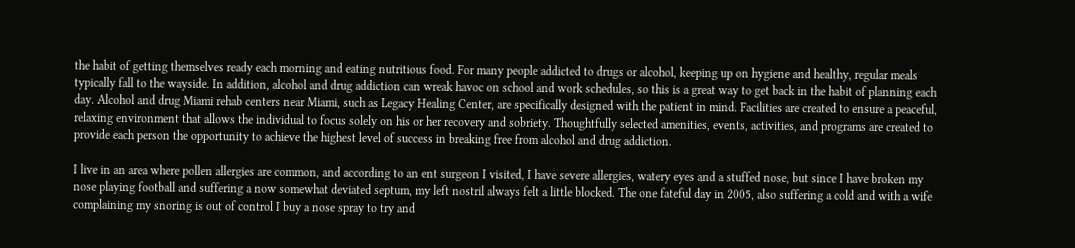the habit of getting themselves ready each morning and eating nutritious food. For many people addicted to drugs or alcohol, keeping up on hygiene and healthy, regular meals typically fall to the wayside. In addition, alcohol and drug addiction can wreak havoc on school and work schedules, so this is a great way to get back in the habit of planning each day. Alcohol and drug Miami rehab centers near Miami, such as Legacy Healing Center, are specifically designed with the patient in mind. Facilities are created to ensure a peaceful, relaxing environment that allows the individual to focus solely on his or her recovery and sobriety. Thoughtfully selected amenities, events, activities, and programs are created to provide each person the opportunity to achieve the highest level of success in breaking free from alcohol and drug addiction.

I live in an area where pollen allergies are common, and according to an ent surgeon I visited, I have severe allergies, watery eyes and a stuffed nose, but since I have broken my nose playing football and suffering a now somewhat deviated septum, my left nostril always felt a little blocked. The one fateful day in 2005, also suffering a cold and with a wife complaining my snoring is out of control I buy a nose spray to try and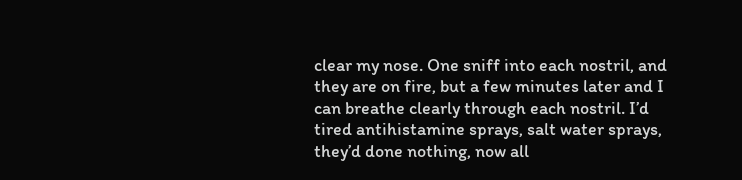clear my nose. One sniff into each nostril, and they are on fire, but a few minutes later and I can breathe clearly through each nostril. I’d tired antihistamine sprays, salt water sprays, they’d done nothing, now all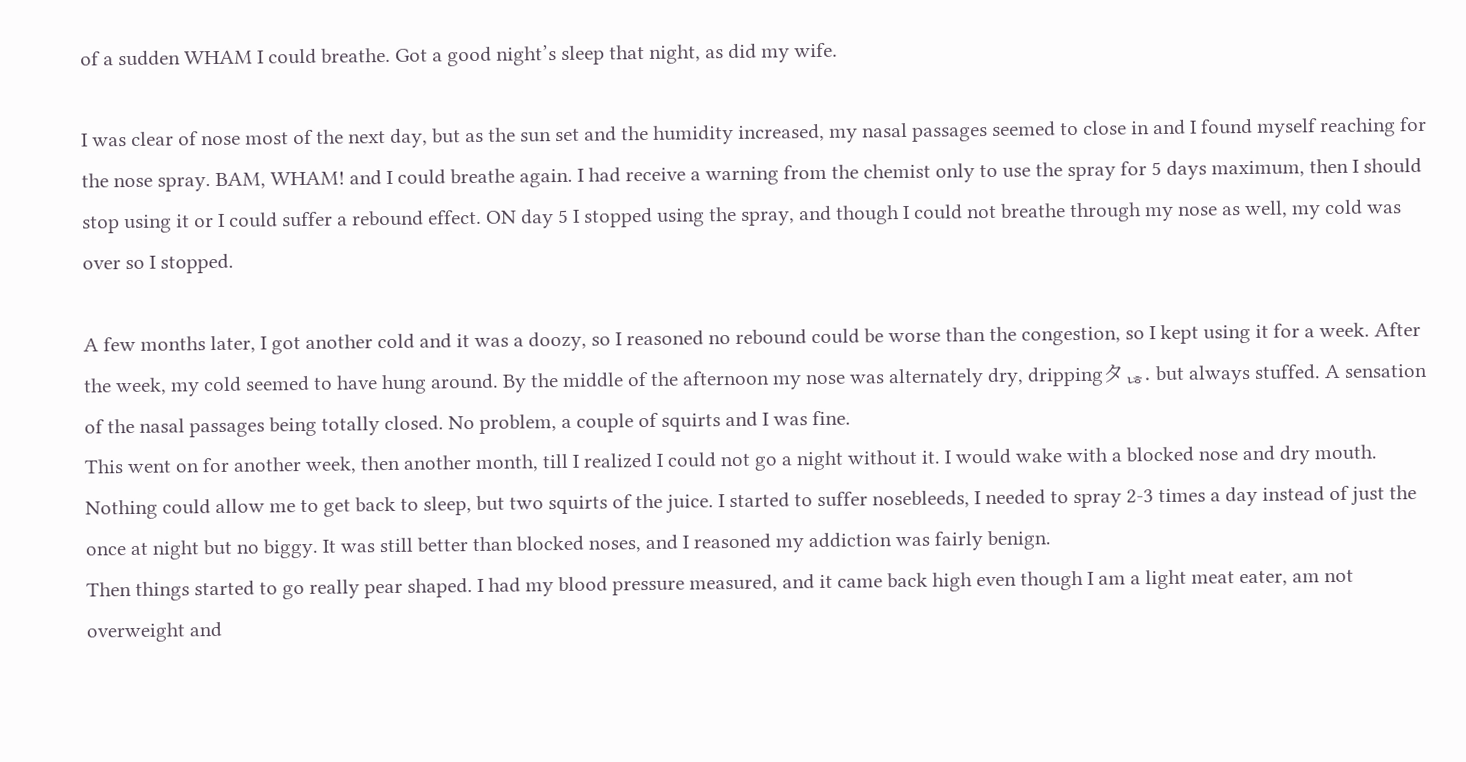of a sudden WHAM I could breathe. Got a good night’s sleep that night, as did my wife.

I was clear of nose most of the next day, but as the sun set and the humidity increased, my nasal passages seemed to close in and I found myself reaching for the nose spray. BAM, WHAM! and I could breathe again. I had receive a warning from the chemist only to use the spray for 5 days maximum, then I should stop using it or I could suffer a rebound effect. ON day 5 I stopped using the spray, and though I could not breathe through my nose as well, my cold was over so I stopped.

A few months later, I got another cold and it was a doozy, so I reasoned no rebound could be worse than the congestion, so I kept using it for a week. After the week, my cold seemed to have hung around. By the middle of the afternoon my nose was alternately dry, drippingタᆭ. but always stuffed. A sensation of the nasal passages being totally closed. No problem, a couple of squirts and I was fine.
This went on for another week, then another month, till I realized I could not go a night without it. I would wake with a blocked nose and dry mouth. Nothing could allow me to get back to sleep, but two squirts of the juice. I started to suffer nosebleeds, I needed to spray 2-3 times a day instead of just the once at night but no biggy. It was still better than blocked noses, and I reasoned my addiction was fairly benign.
Then things started to go really pear shaped. I had my blood pressure measured, and it came back high even though I am a light meat eater, am not overweight and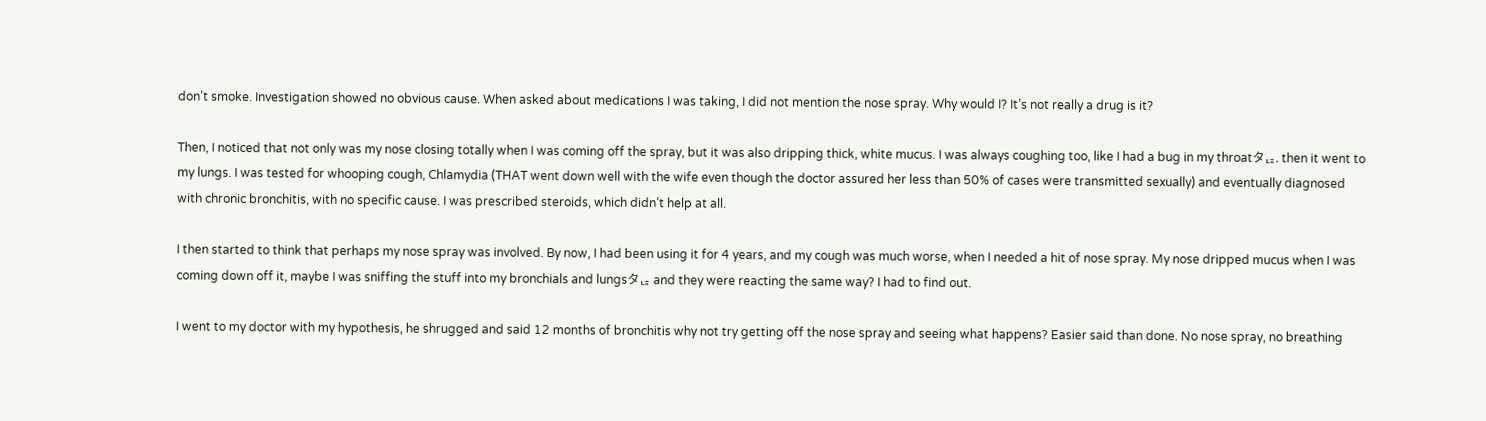don’t smoke. Investigation showed no obvious cause. When asked about medications I was taking, I did not mention the nose spray. Why would I? It’s not really a drug is it?

Then, I noticed that not only was my nose closing totally when I was coming off the spray, but it was also dripping thick, white mucus. I was always coughing too, like I had a bug in my throatタᆭ. then it went to my lungs. I was tested for whooping cough, Chlamydia (THAT went down well with the wife even though the doctor assured her less than 50% of cases were transmitted sexually) and eventually diagnosed with chronic bronchitis, with no specific cause. I was prescribed steroids, which didn’t help at all.

I then started to think that perhaps my nose spray was involved. By now, I had been using it for 4 years, and my cough was much worse, when I needed a hit of nose spray. My nose dripped mucus when I was coming down off it, maybe I was sniffing the stuff into my bronchials and lungsタᆭ and they were reacting the same way? I had to find out.

I went to my doctor with my hypothesis, he shrugged and said 12 months of bronchitis why not try getting off the nose spray and seeing what happens? Easier said than done. No nose spray, no breathing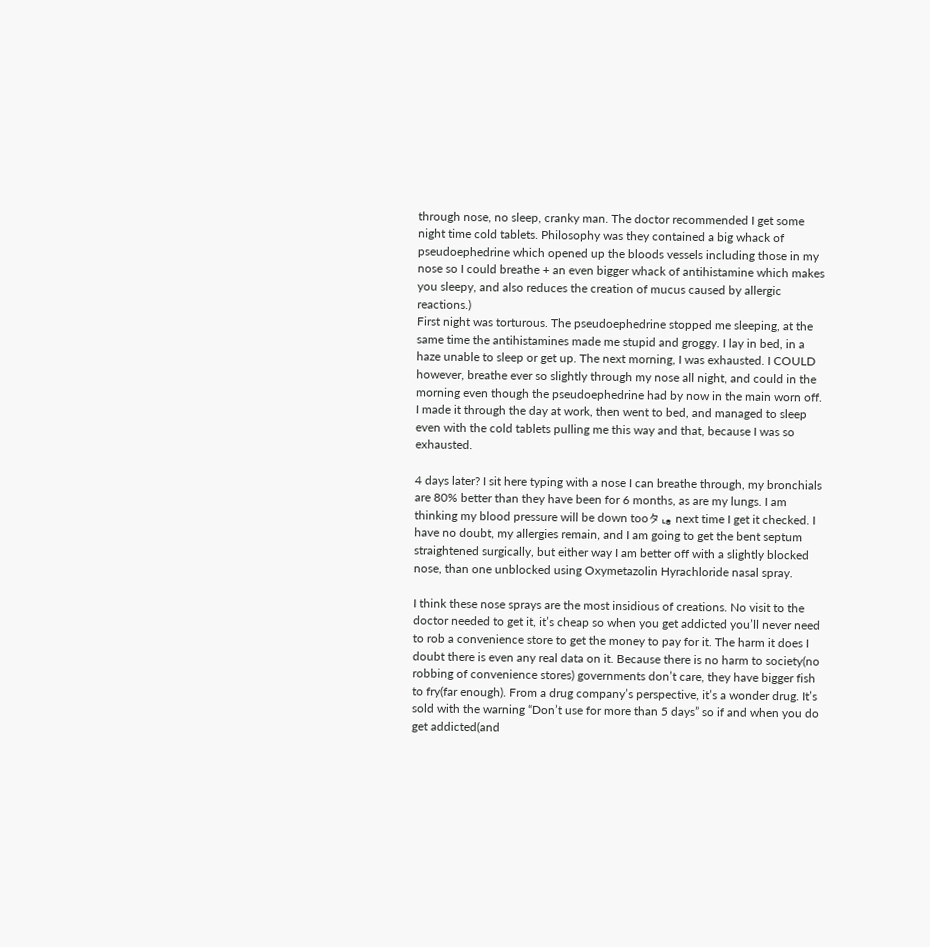through nose, no sleep, cranky man. The doctor recommended I get some night time cold tablets. Philosophy was they contained a big whack of pseudoephedrine which opened up the bloods vessels including those in my nose so I could breathe + an even bigger whack of antihistamine which makes you sleepy, and also reduces the creation of mucus caused by allergic reactions.)
First night was torturous. The pseudoephedrine stopped me sleeping, at the same time the antihistamines made me stupid and groggy. I lay in bed, in a haze unable to sleep or get up. The next morning, I was exhausted. I COULD however, breathe ever so slightly through my nose all night, and could in the morning even though the pseudoephedrine had by now in the main worn off. I made it through the day at work, then went to bed, and managed to sleep even with the cold tablets pulling me this way and that, because I was so exhausted.

4 days later? I sit here typing with a nose I can breathe through, my bronchials are 80% better than they have been for 6 months, as are my lungs. I am thinking my blood pressure will be down tooタᆭ next time I get it checked. I have no doubt, my allergies remain, and I am going to get the bent septum straightened surgically, but either way I am better off with a slightly blocked nose, than one unblocked using Oxymetazolin Hyrachloride nasal spray.

I think these nose sprays are the most insidious of creations. No visit to the doctor needed to get it, it’s cheap so when you get addicted you’ll never need to rob a convenience store to get the money to pay for it. The harm it does I doubt there is even any real data on it. Because there is no harm to society(no robbing of convenience stores) governments don’t care, they have bigger fish to fry(far enough). From a drug company’s perspective, it’s a wonder drug. It’s sold with the warning “Don’t use for more than 5 days” so if and when you do get addicted(and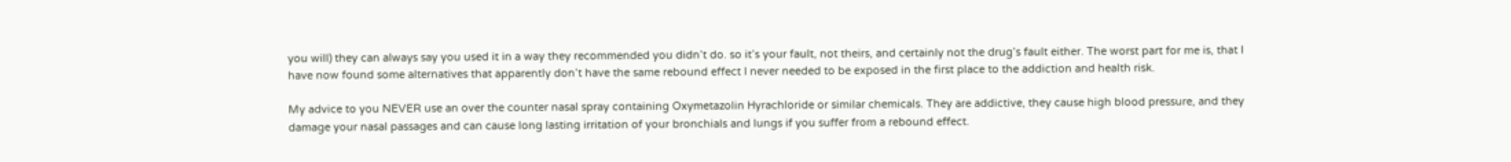you will) they can always say you used it in a way they recommended you didn’t do. so it’s your fault, not theirs, and certainly not the drug’s fault either. The worst part for me is, that I have now found some alternatives that apparently don’t have the same rebound effect I never needed to be exposed in the first place to the addiction and health risk.

My advice to you NEVER use an over the counter nasal spray containing Oxymetazolin Hyrachloride or similar chemicals. They are addictive, they cause high blood pressure, and they damage your nasal passages and can cause long lasting irritation of your bronchials and lungs if you suffer from a rebound effect.